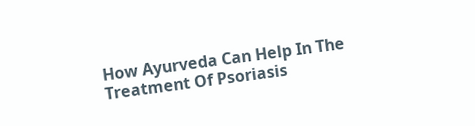How Ayurveda Can Help In The Treatment Of Psoriasis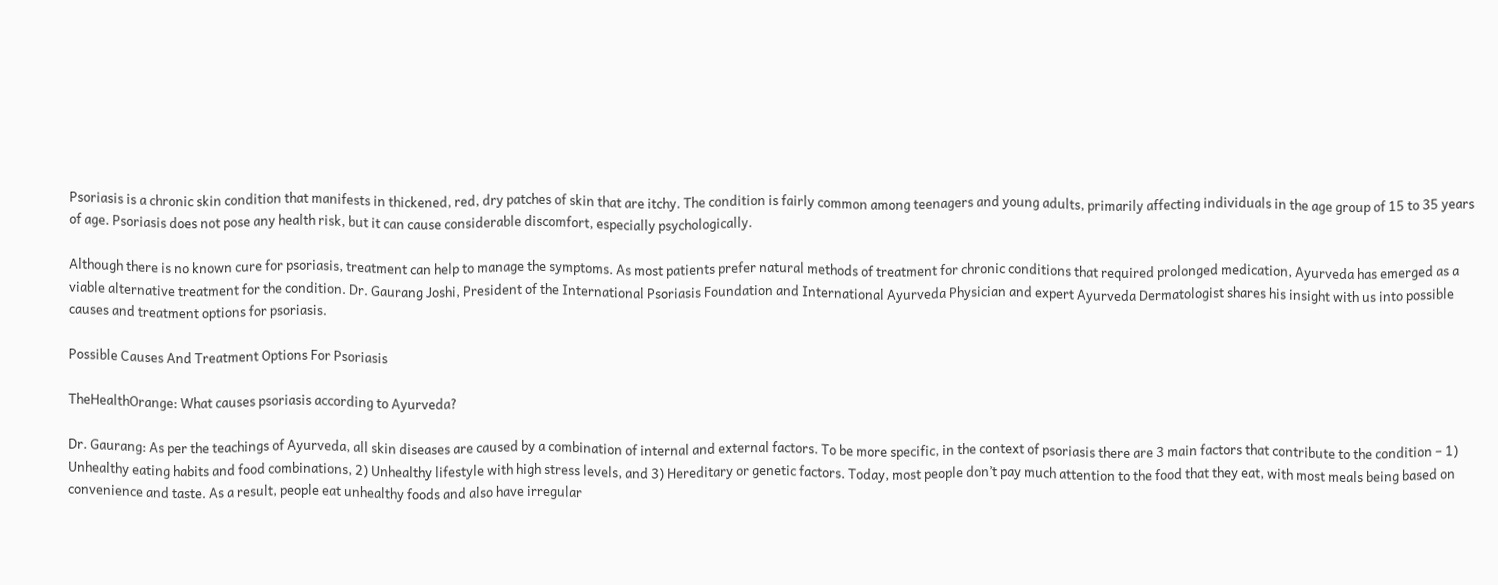Psoriasis is a chronic skin condition that manifests in thickened, red, dry patches of skin that are itchy. The condition is fairly common among teenagers and young adults, primarily affecting individuals in the age group of 15 to 35 years of age. Psoriasis does not pose any health risk, but it can cause considerable discomfort, especially psychologically.

Although there is no known cure for psoriasis, treatment can help to manage the symptoms. As most patients prefer natural methods of treatment for chronic conditions that required prolonged medication, Ayurveda has emerged as a viable alternative treatment for the condition. Dr. Gaurang Joshi, President of the International Psoriasis Foundation and International Ayurveda Physician and expert Ayurveda Dermatologist shares his insight with us into possible causes and treatment options for psoriasis.

Possible Causes And Treatment Options For Psoriasis

TheHealthOrange: What causes psoriasis according to Ayurveda?

Dr. Gaurang: As per the teachings of Ayurveda, all skin diseases are caused by a combination of internal and external factors. To be more specific, in the context of psoriasis there are 3 main factors that contribute to the condition – 1) Unhealthy eating habits and food combinations, 2) Unhealthy lifestyle with high stress levels, and 3) Hereditary or genetic factors. Today, most people don’t pay much attention to the food that they eat, with most meals being based on convenience and taste. As a result, people eat unhealthy foods and also have irregular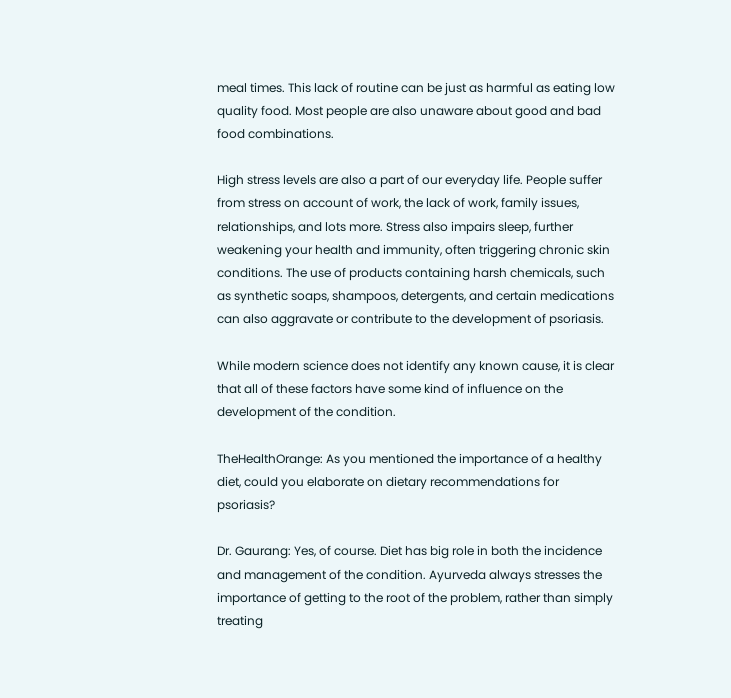meal times. This lack of routine can be just as harmful as eating low quality food. Most people are also unaware about good and bad food combinations.

High stress levels are also a part of our everyday life. People suffer from stress on account of work, the lack of work, family issues, relationships, and lots more. Stress also impairs sleep, further weakening your health and immunity, often triggering chronic skin conditions. The use of products containing harsh chemicals, such as synthetic soaps, shampoos, detergents, and certain medications can also aggravate or contribute to the development of psoriasis.

While modern science does not identify any known cause, it is clear that all of these factors have some kind of influence on the development of the condition.

TheHealthOrange: As you mentioned the importance of a healthy diet, could you elaborate on dietary recommendations for psoriasis?

Dr. Gaurang: Yes, of course. Diet has big role in both the incidence and management of the condition. Ayurveda always stresses the importance of getting to the root of the problem, rather than simply treating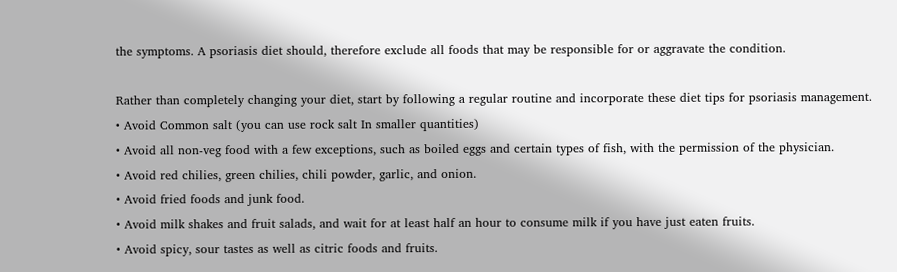the symptoms. A psoriasis diet should, therefore exclude all foods that may be responsible for or aggravate the condition.

Rather than completely changing your diet, start by following a regular routine and incorporate these diet tips for psoriasis management.
• Avoid Common salt (you can use rock salt In smaller quantities)
• Avoid all non-veg food with a few exceptions, such as boiled eggs and certain types of fish, with the permission of the physician.
• Avoid red chilies, green chilies, chili powder, garlic, and onion.
• Avoid fried foods and junk food.
• Avoid milk shakes and fruit salads, and wait for at least half an hour to consume milk if you have just eaten fruits.
• Avoid spicy, sour tastes as well as citric foods and fruits.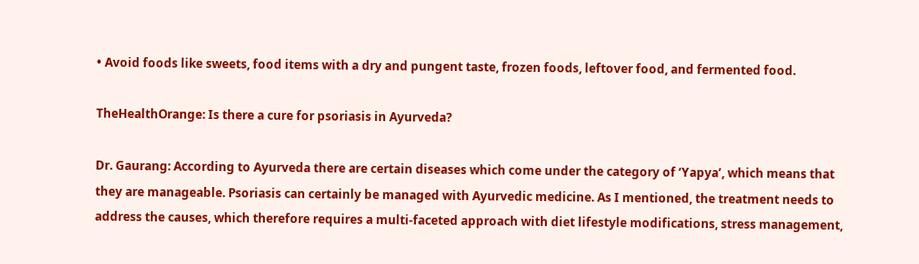• Avoid foods like sweets, food items with a dry and pungent taste, frozen foods, leftover food, and fermented food.

TheHealthOrange: Is there a cure for psoriasis in Ayurveda?

Dr. Gaurang: According to Ayurveda there are certain diseases which come under the category of ‘Yapya’, which means that they are manageable. Psoriasis can certainly be managed with Ayurvedic medicine. As I mentioned, the treatment needs to address the causes, which therefore requires a multi-faceted approach with diet lifestyle modifications, stress management,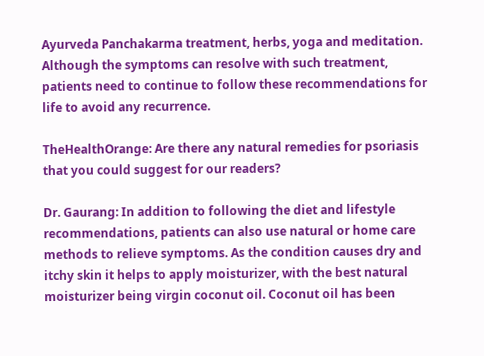Ayurveda Panchakarma treatment, herbs, yoga and meditation. Although the symptoms can resolve with such treatment, patients need to continue to follow these recommendations for life to avoid any recurrence.

TheHealthOrange: Are there any natural remedies for psoriasis that you could suggest for our readers?

Dr. Gaurang: In addition to following the diet and lifestyle recommendations, patients can also use natural or home care methods to relieve symptoms. As the condition causes dry and itchy skin it helps to apply moisturizer, with the best natural moisturizer being virgin coconut oil. Coconut oil has been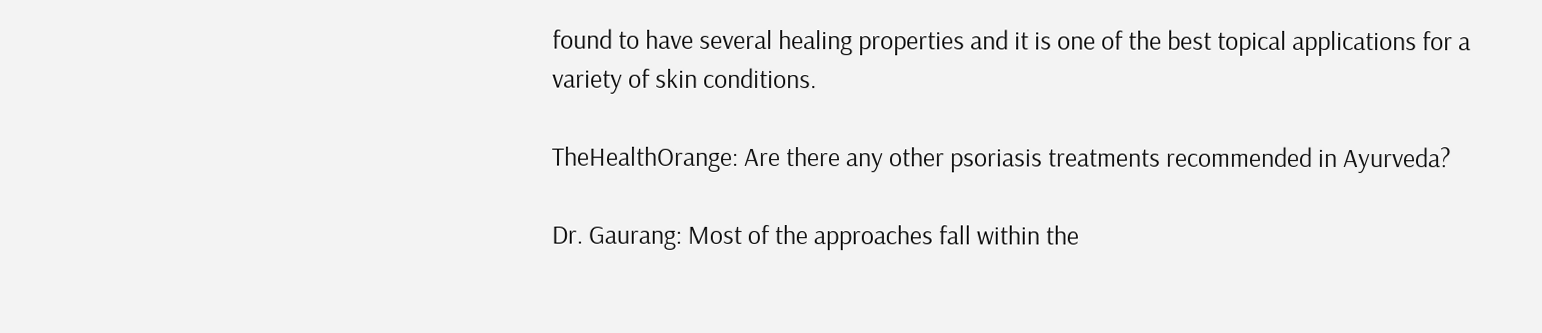found to have several healing properties and it is one of the best topical applications for a variety of skin conditions.

TheHealthOrange: Are there any other psoriasis treatments recommended in Ayurveda?

Dr. Gaurang: Most of the approaches fall within the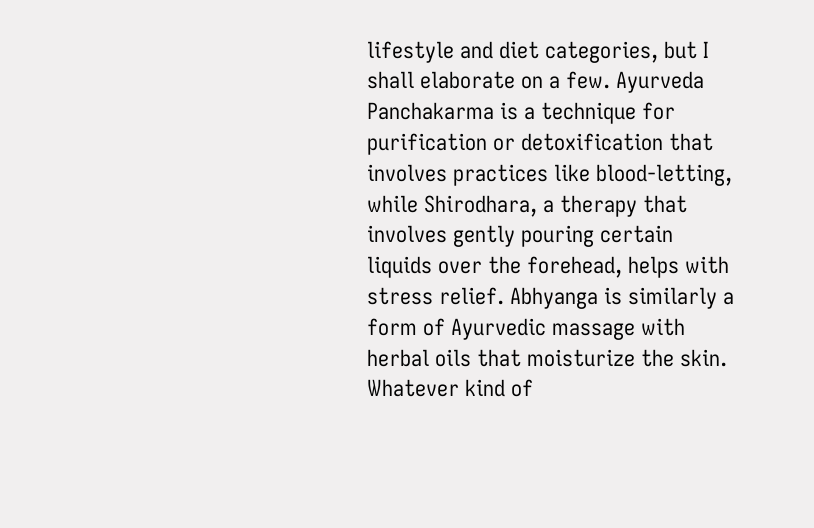lifestyle and diet categories, but I shall elaborate on a few. Ayurveda Panchakarma is a technique for purification or detoxification that involves practices like blood-letting, while Shirodhara, a therapy that involves gently pouring certain liquids over the forehead, helps with stress relief. Abhyanga is similarly a form of Ayurvedic massage with herbal oils that moisturize the skin. Whatever kind of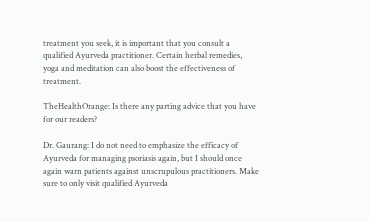treatment you seek, it is important that you consult a qualified Ayurveda practitioner. Certain herbal remedies, yoga and meditation can also boost the effectiveness of treatment.

TheHealthOrange: Is there any parting advice that you have for our readers?

Dr. Gaurang: I do not need to emphasize the efficacy of Ayurveda for managing psoriasis again, but I should once again warn patients against unscrupulous practitioners. Make sure to only visit qualified Ayurveda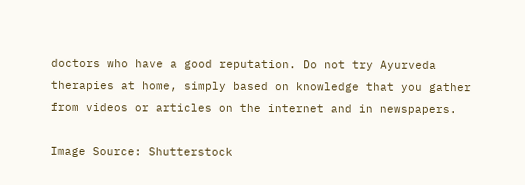doctors who have a good reputation. Do not try Ayurveda therapies at home, simply based on knowledge that you gather from videos or articles on the internet and in newspapers.

Image Source: Shutterstock